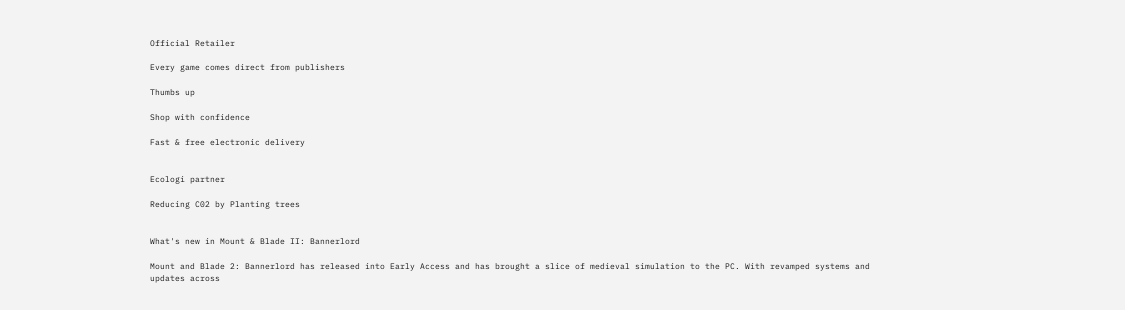Official Retailer

Every game comes direct from publishers

Thumbs up

Shop with confidence

Fast & free electronic delivery


Ecologi partner

Reducing C02 by Planting trees


What's new in Mount & Blade II: Bannerlord

Mount and Blade 2: Bannerlord has released into Early Access and has brought a slice of medieval simulation to the PC. With revamped systems and updates across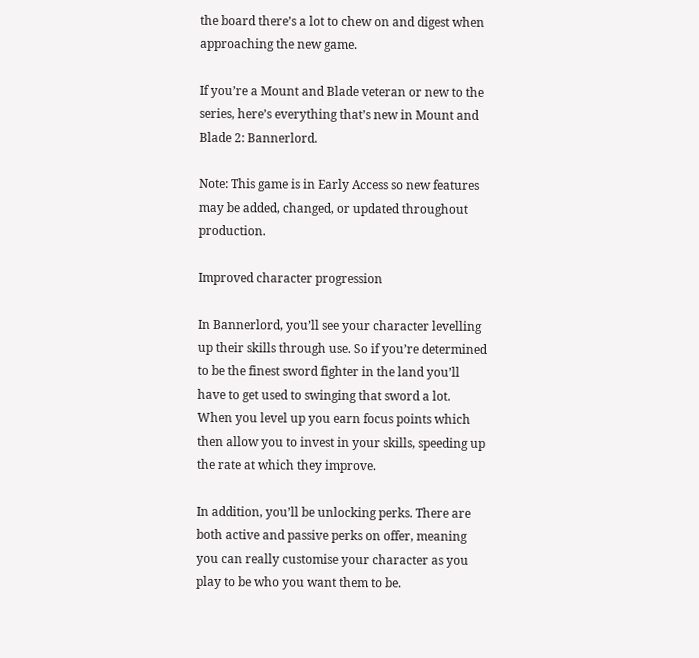the board there’s a lot to chew on and digest when approaching the new game.

If you’re a Mount and Blade veteran or new to the series, here’s everything that’s new in Mount and Blade 2: Bannerlord.

Note: This game is in Early Access so new features may be added, changed, or updated throughout production.

Improved character progression

In Bannerlord, you’ll see your character levelling up their skills through use. So if you’re determined to be the finest sword fighter in the land you’ll have to get used to swinging that sword a lot. When you level up you earn focus points which then allow you to invest in your skills, speeding up the rate at which they improve.

In addition, you’ll be unlocking perks. There are both active and passive perks on offer, meaning you can really customise your character as you play to be who you want them to be.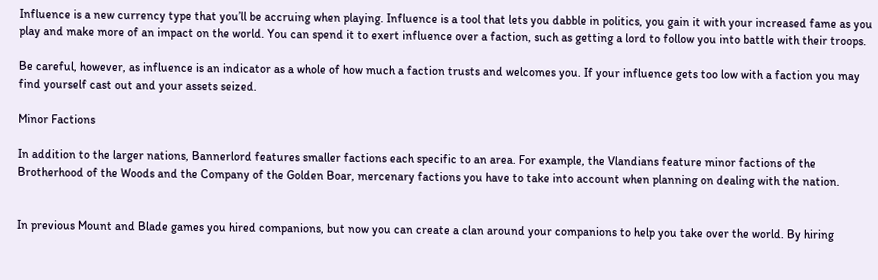Influence is a new currency type that you’ll be accruing when playing. Influence is a tool that lets you dabble in politics, you gain it with your increased fame as you play and make more of an impact on the world. You can spend it to exert influence over a faction, such as getting a lord to follow you into battle with their troops.

Be careful, however, as influence is an indicator as a whole of how much a faction trusts and welcomes you. If your influence gets too low with a faction you may find yourself cast out and your assets seized.

Minor Factions

In addition to the larger nations, Bannerlord features smaller factions each specific to an area. For example, the Vlandians feature minor factions of the Brotherhood of the Woods and the Company of the Golden Boar, mercenary factions you have to take into account when planning on dealing with the nation.


In previous Mount and Blade games you hired companions, but now you can create a clan around your companions to help you take over the world. By hiring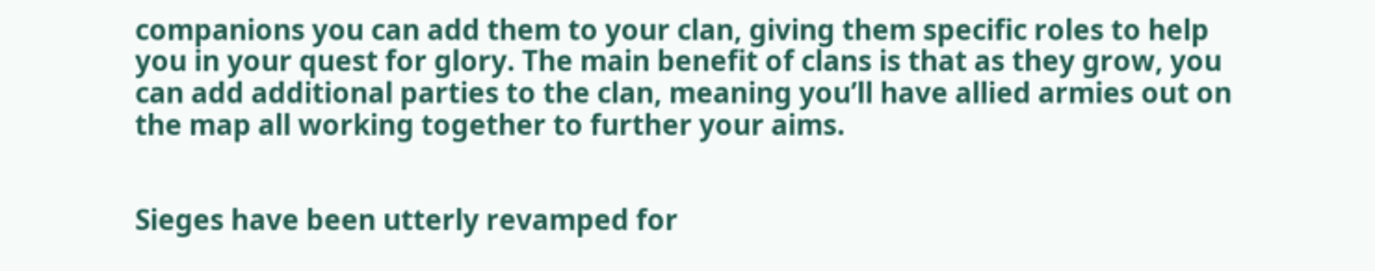companions you can add them to your clan, giving them specific roles to help you in your quest for glory. The main benefit of clans is that as they grow, you can add additional parties to the clan, meaning you’ll have allied armies out on the map all working together to further your aims.


Sieges have been utterly revamped for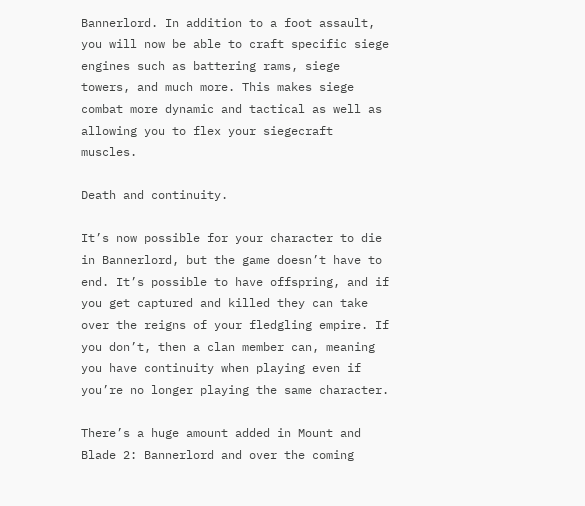Bannerlord. In addition to a foot assault, you will now be able to craft specific siege engines such as battering rams, siege towers, and much more. This makes siege combat more dynamic and tactical as well as allowing you to flex your siegecraft muscles.

Death and continuity.

It’s now possible for your character to die in Bannerlord, but the game doesn’t have to end. It’s possible to have offspring, and if you get captured and killed they can take over the reigns of your fledgling empire. If you don’t, then a clan member can, meaning you have continuity when playing even if you’re no longer playing the same character.

There’s a huge amount added in Mount and Blade 2: Bannerlord and over the coming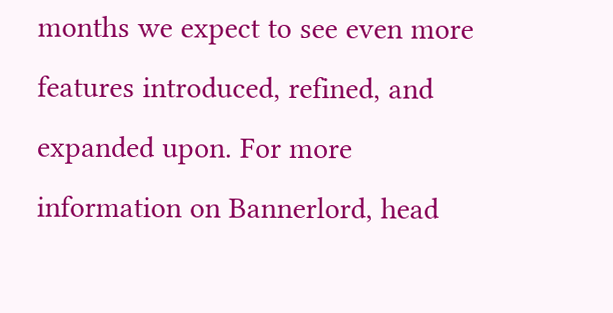months we expect to see even more features introduced, refined, and expanded upon. For more information on Bannerlord, head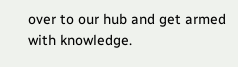over to our hub and get armed with knowledge.